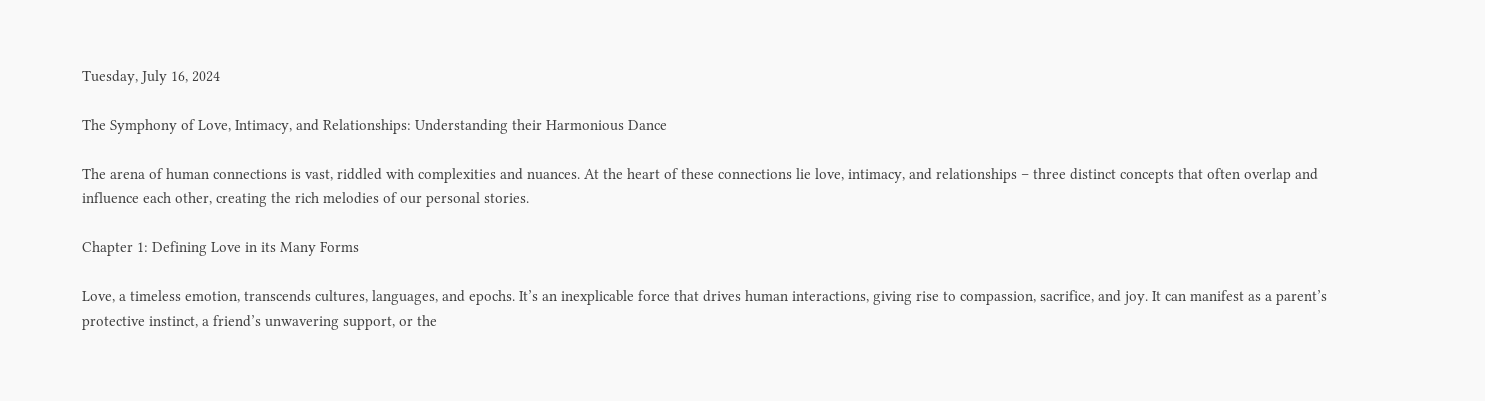Tuesday, July 16, 2024

The Symphony of Love, Intimacy, and Relationships: Understanding their Harmonious Dance

The arena of human connections is vast, riddled with complexities and nuances. At the heart of these connections lie love, intimacy, and relationships – three distinct concepts that often overlap and influence each other, creating the rich melodies of our personal stories.

Chapter 1: Defining Love in its Many Forms

Love, a timeless emotion, transcends cultures, languages, and epochs. It’s an inexplicable force that drives human interactions, giving rise to compassion, sacrifice, and joy. It can manifest as a parent’s protective instinct, a friend’s unwavering support, or the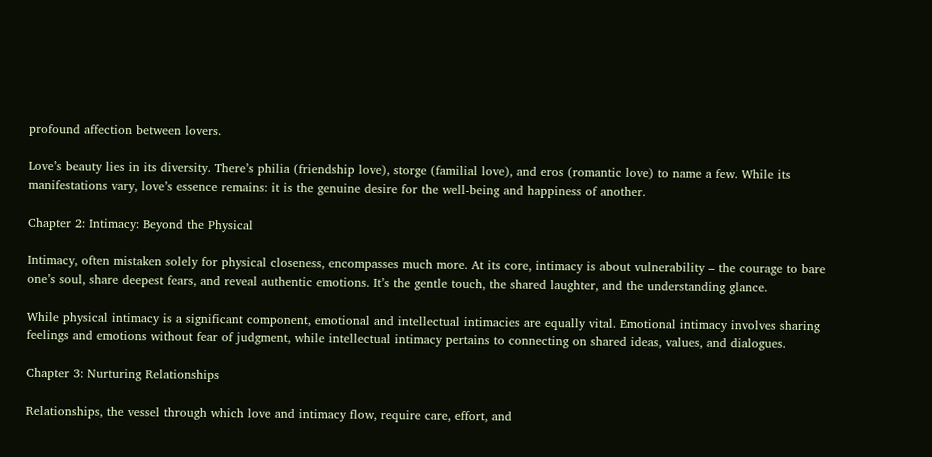profound affection between lovers.

Love’s beauty lies in its diversity. There’s philia (friendship love), storge (familial love), and eros (romantic love) to name a few. While its manifestations vary, love’s essence remains: it is the genuine desire for the well-being and happiness of another.

Chapter 2: Intimacy: Beyond the Physical

Intimacy, often mistaken solely for physical closeness, encompasses much more. At its core, intimacy is about vulnerability – the courage to bare one’s soul, share deepest fears, and reveal authentic emotions. It’s the gentle touch, the shared laughter, and the understanding glance.

While physical intimacy is a significant component, emotional and intellectual intimacies are equally vital. Emotional intimacy involves sharing feelings and emotions without fear of judgment, while intellectual intimacy pertains to connecting on shared ideas, values, and dialogues.

Chapter 3: Nurturing Relationships

Relationships, the vessel through which love and intimacy flow, require care, effort, and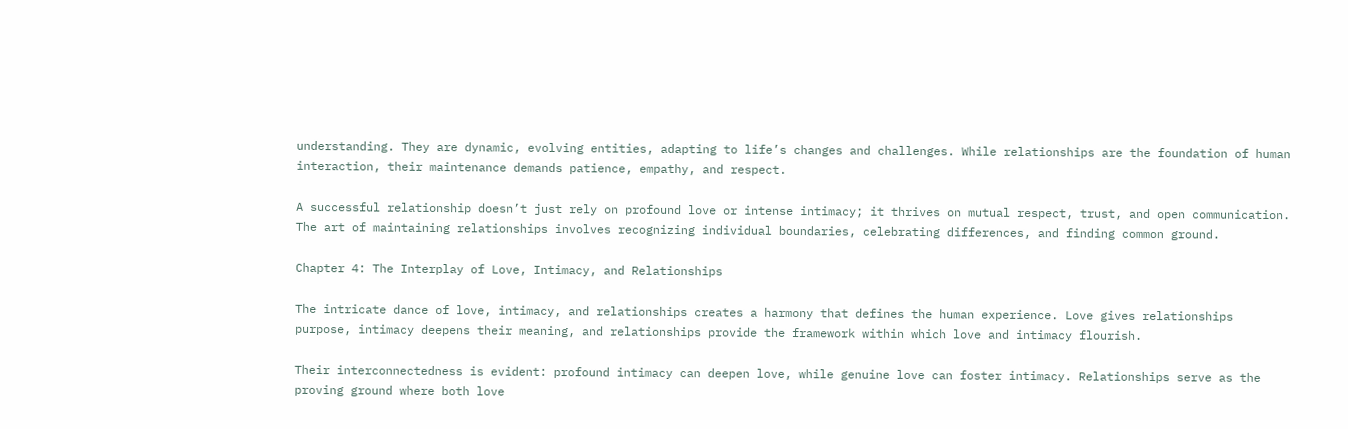understanding. They are dynamic, evolving entities, adapting to life’s changes and challenges. While relationships are the foundation of human interaction, their maintenance demands patience, empathy, and respect.

A successful relationship doesn’t just rely on profound love or intense intimacy; it thrives on mutual respect, trust, and open communication. The art of maintaining relationships involves recognizing individual boundaries, celebrating differences, and finding common ground.

Chapter 4: The Interplay of Love, Intimacy, and Relationships

The intricate dance of love, intimacy, and relationships creates a harmony that defines the human experience. Love gives relationships purpose, intimacy deepens their meaning, and relationships provide the framework within which love and intimacy flourish.

Their interconnectedness is evident: profound intimacy can deepen love, while genuine love can foster intimacy. Relationships serve as the proving ground where both love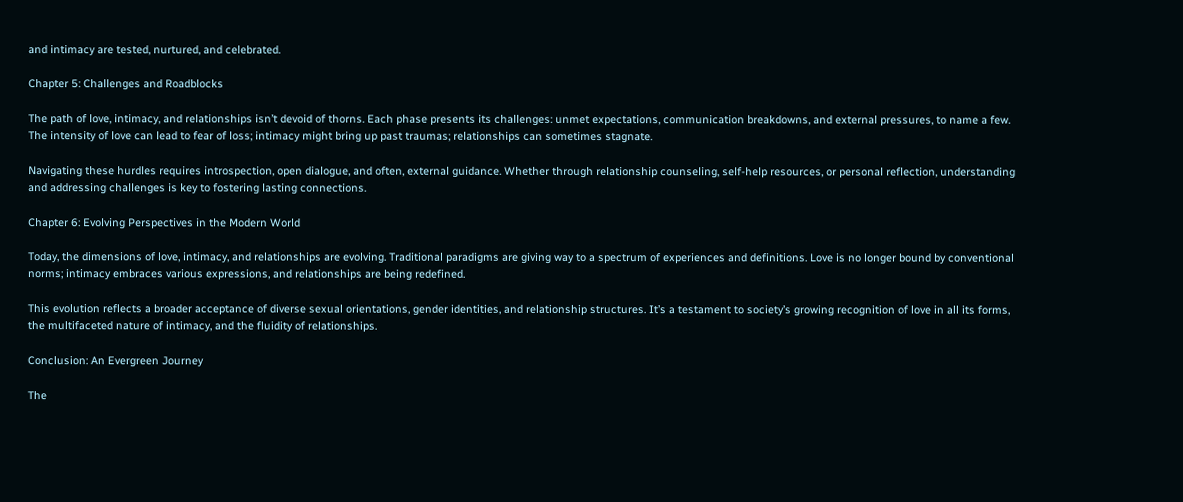and intimacy are tested, nurtured, and celebrated.

Chapter 5: Challenges and Roadblocks

The path of love, intimacy, and relationships isn’t devoid of thorns. Each phase presents its challenges: unmet expectations, communication breakdowns, and external pressures, to name a few. The intensity of love can lead to fear of loss; intimacy might bring up past traumas; relationships can sometimes stagnate.

Navigating these hurdles requires introspection, open dialogue, and often, external guidance. Whether through relationship counseling, self-help resources, or personal reflection, understanding and addressing challenges is key to fostering lasting connections.

Chapter 6: Evolving Perspectives in the Modern World

Today, the dimensions of love, intimacy, and relationships are evolving. Traditional paradigms are giving way to a spectrum of experiences and definitions. Love is no longer bound by conventional norms; intimacy embraces various expressions, and relationships are being redefined.

This evolution reflects a broader acceptance of diverse sexual orientations, gender identities, and relationship structures. It’s a testament to society’s growing recognition of love in all its forms, the multifaceted nature of intimacy, and the fluidity of relationships.

Conclusion: An Evergreen Journey

The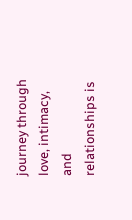journey through love, intimacy, and relationships is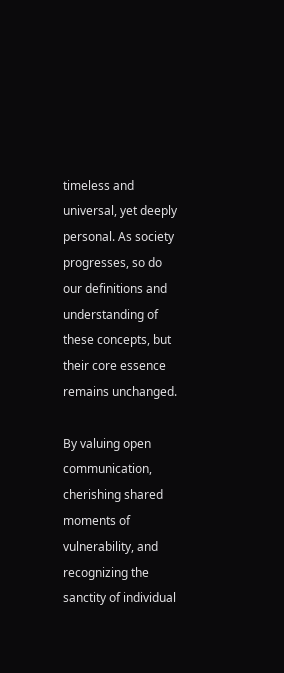timeless and universal, yet deeply personal. As society progresses, so do our definitions and understanding of these concepts, but their core essence remains unchanged.

By valuing open communication, cherishing shared moments of vulnerability, and recognizing the sanctity of individual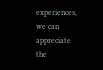experiences, we can appreciate the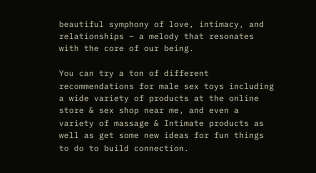beautiful symphony of love, intimacy, and relationships – a melody that resonates with the core of our being.

You can try a ton of different recommendations for male sex toys including a wide variety of products at the online store & sex shop near me, and even a variety of massage & Intimate products as well as get some new ideas for fun things to do to build connection.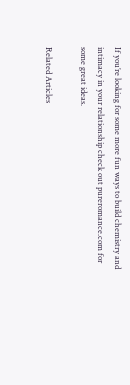If you’re looking for some more fun ways to build chemistry and intimacy in your relationship check out pureromance.com for some great ideas.

Related Articles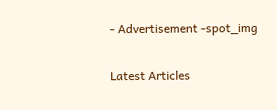- Advertisement -spot_img

Latest Articles